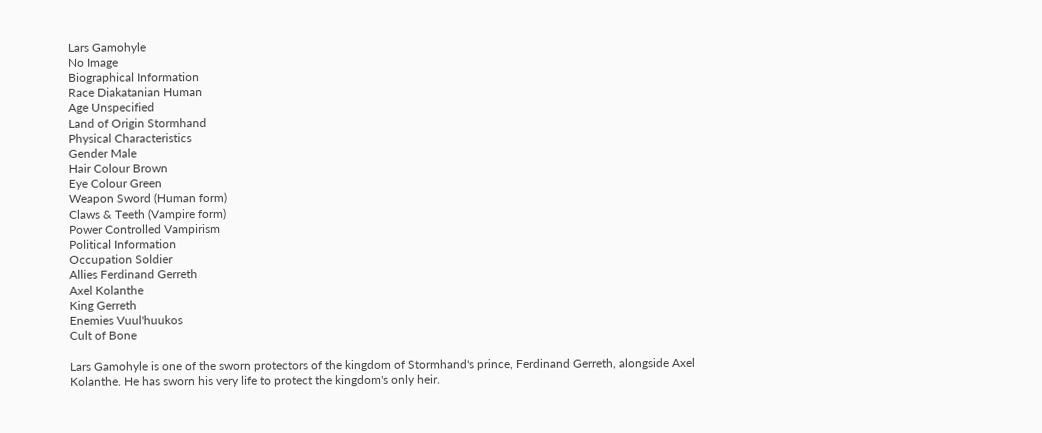Lars Gamohyle
No Image
Biographical Information
Race Diakatanian Human
Age Unspecified
Land of Origin Stormhand
Physical Characteristics
Gender Male
Hair Colour Brown
Eye Colour Green
Weapon Sword (Human form)
Claws & Teeth (Vampire form)
Power Controlled Vampirism
Political Information
Occupation Soldier
Allies Ferdinand Gerreth
Axel Kolanthe
King Gerreth
Enemies Vuul'huukos
Cult of Bone

Lars Gamohyle is one of the sworn protectors of the kingdom of Stormhand's prince, Ferdinand Gerreth, alongside Axel Kolanthe. He has sworn his very life to protect the kingdom's only heir.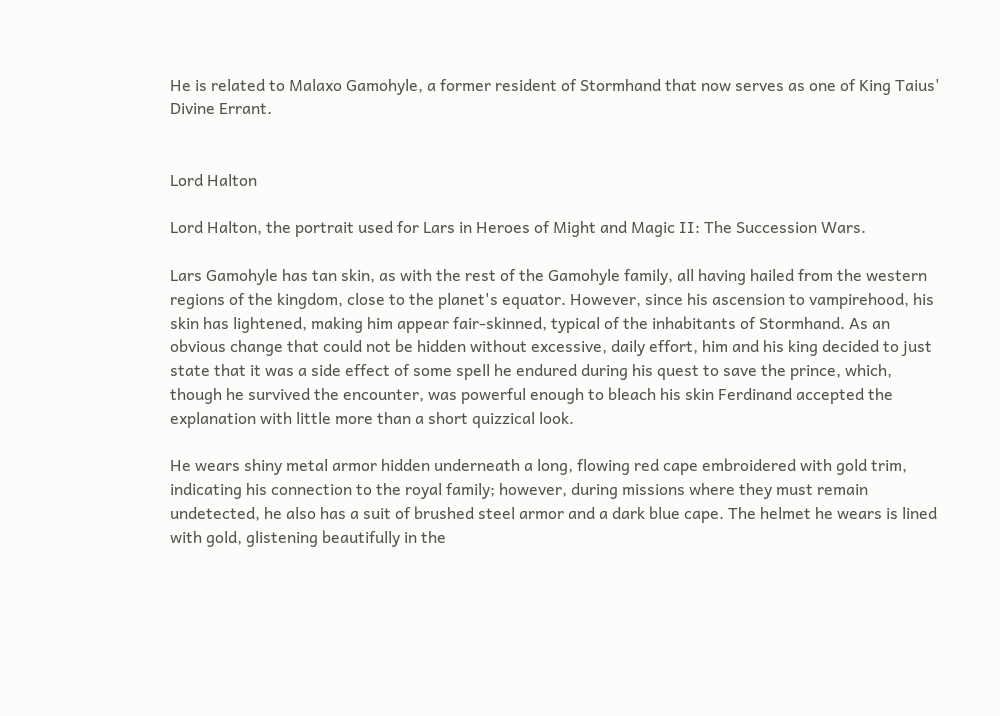He is related to Malaxo Gamohyle, a former resident of Stormhand that now serves as one of King Taius' Divine Errant.


Lord Halton

Lord Halton, the portrait used for Lars in Heroes of Might and Magic II: The Succession Wars.

Lars Gamohyle has tan skin, as with the rest of the Gamohyle family, all having hailed from the western regions of the kingdom, close to the planet's equator. However, since his ascension to vampirehood, his skin has lightened, making him appear fair-skinned, typical of the inhabitants of Stormhand. As an obvious change that could not be hidden without excessive, daily effort, him and his king decided to just state that it was a side effect of some spell he endured during his quest to save the prince, which, though he survived the encounter, was powerful enough to bleach his skin Ferdinand accepted the explanation with little more than a short quizzical look.

He wears shiny metal armor hidden underneath a long, flowing red cape embroidered with gold trim, indicating his connection to the royal family; however, during missions where they must remain undetected, he also has a suit of brushed steel armor and a dark blue cape. The helmet he wears is lined with gold, glistening beautifully in the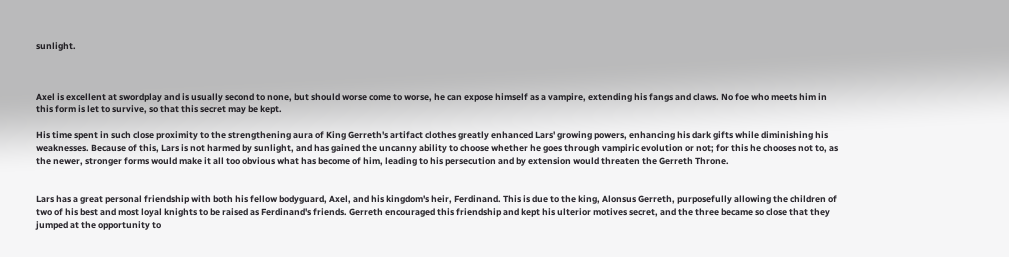sunlight.



Axel is excellent at swordplay and is usually second to none, but should worse come to worse, he can expose himself as a vampire, extending his fangs and claws. No foe who meets him in this form is let to survive, so that this secret may be kept.

His time spent in such close proximity to the strengthening aura of King Gerreth's artifact clothes greatly enhanced Lars' growing powers, enhancing his dark gifts while diminishing his weaknesses. Because of this, Lars is not harmed by sunlight, and has gained the uncanny ability to choose whether he goes through vampiric evolution or not; for this he chooses not to, as the newer, stronger forms would make it all too obvious what has become of him, leading to his persecution and by extension would threaten the Gerreth Throne.


Lars has a great personal friendship with both his fellow bodyguard, Axel, and his kingdom's heir, Ferdinand. This is due to the king, Alonsus Gerreth, purposefully allowing the children of two of his best and most loyal knights to be raised as Ferdinand's friends. Gerreth encouraged this friendship and kept his ulterior motives secret, and the three became so close that they jumped at the opportunity to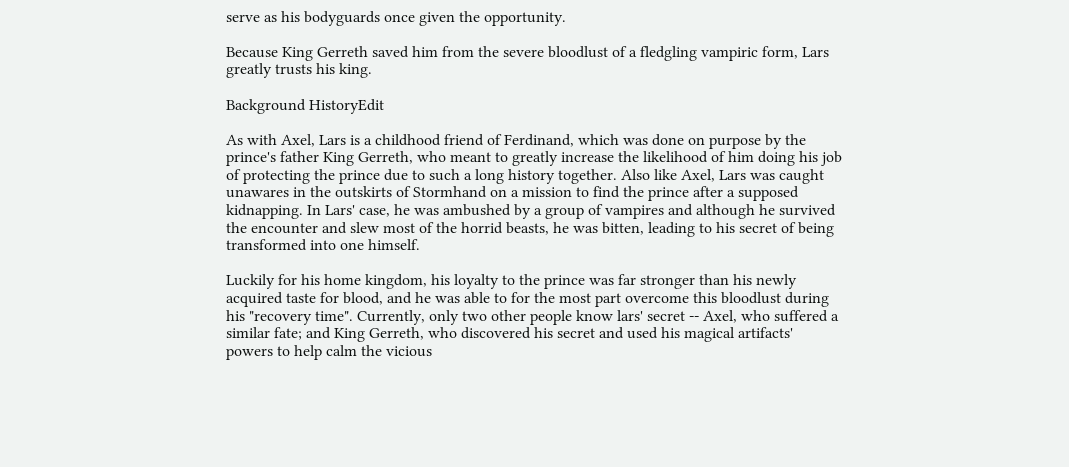serve as his bodyguards once given the opportunity.

Because King Gerreth saved him from the severe bloodlust of a fledgling vampiric form, Lars greatly trusts his king.

Background HistoryEdit

As with Axel, Lars is a childhood friend of Ferdinand, which was done on purpose by the prince's father King Gerreth, who meant to greatly increase the likelihood of him doing his job of protecting the prince due to such a long history together. Also like Axel, Lars was caught unawares in the outskirts of Stormhand on a mission to find the prince after a supposed kidnapping. In Lars' case, he was ambushed by a group of vampires and although he survived the encounter and slew most of the horrid beasts, he was bitten, leading to his secret of being transformed into one himself.

Luckily for his home kingdom, his loyalty to the prince was far stronger than his newly acquired taste for blood, and he was able to for the most part overcome this bloodlust during his "recovery time". Currently, only two other people know lars' secret -- Axel, who suffered a similar fate; and King Gerreth, who discovered his secret and used his magical artifacts' powers to help calm the vicious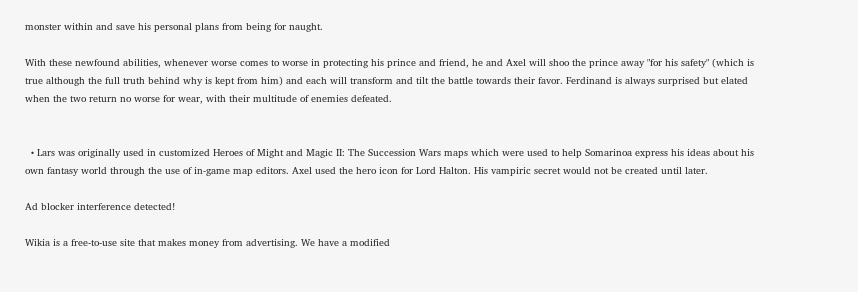monster within and save his personal plans from being for naught.

With these newfound abilities, whenever worse comes to worse in protecting his prince and friend, he and Axel will shoo the prince away "for his safety" (which is true although the full truth behind why is kept from him) and each will transform and tilt the battle towards their favor. Ferdinand is always surprised but elated when the two return no worse for wear, with their multitude of enemies defeated.


  • Lars was originally used in customized Heroes of Might and Magic II: The Succession Wars maps which were used to help Somarinoa express his ideas about his own fantasy world through the use of in-game map editors. Axel used the hero icon for Lord Halton. His vampiric secret would not be created until later.

Ad blocker interference detected!

Wikia is a free-to-use site that makes money from advertising. We have a modified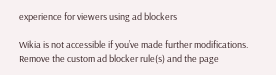experience for viewers using ad blockers

Wikia is not accessible if you’ve made further modifications. Remove the custom ad blocker rule(s) and the page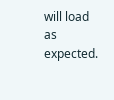will load as expected.